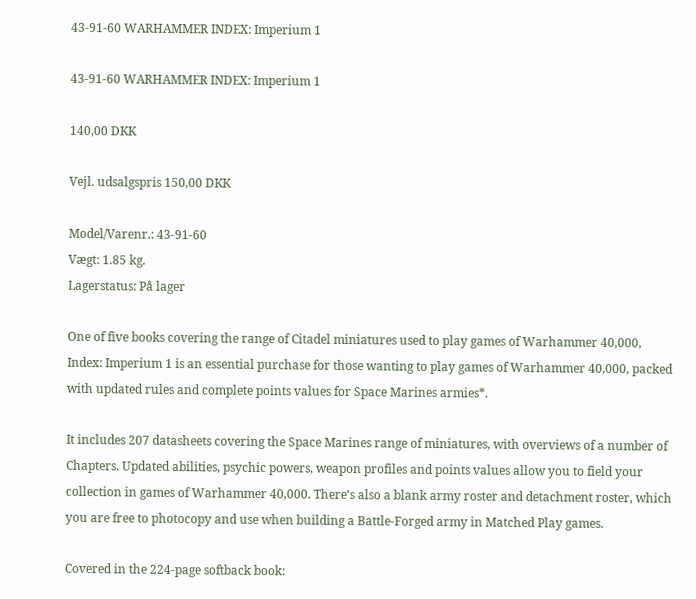43-91-60 WARHAMMER INDEX: Imperium 1

43-91-60 WARHAMMER INDEX: Imperium 1

140,00 DKK

Vejl. udsalgspris 150,00 DKK

Model/Varenr.: 43-91-60
Vægt: 1.85 kg.
Lagerstatus: På lager

One of five books covering the range of Citadel miniatures used to play games of Warhammer 40,000, Index: Imperium 1 is an essential purchase for those wanting to play games of Warhammer 40,000, packed with updated rules and complete points values for Space Marines armies*.

It includes 207 datasheets covering the Space Marines range of miniatures, with overviews of a number of Chapters. Updated abilities, psychic powers, weapon profiles and points values allow you to field your collection in games of Warhammer 40,000. There’s also a blank army roster and detachment roster, which you are free to photocopy and use when building a Battle-Forged army in Matched Play games.

Covered in the 224-page softback book: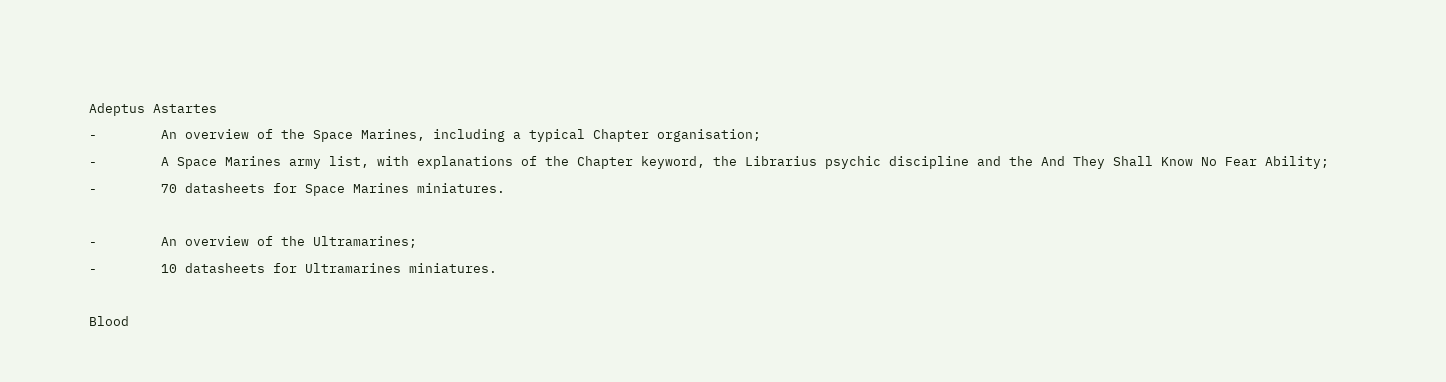Adeptus Astartes
-        An overview of the Space Marines, including a typical Chapter organisation;
-        A Space Marines army list, with explanations of the Chapter keyword, the Librarius psychic discipline and the And They Shall Know No Fear Ability;
-        70 datasheets for Space Marines miniatures.

-        An overview of the Ultramarines;
-        10 datasheets for Ultramarines miniatures.

Blood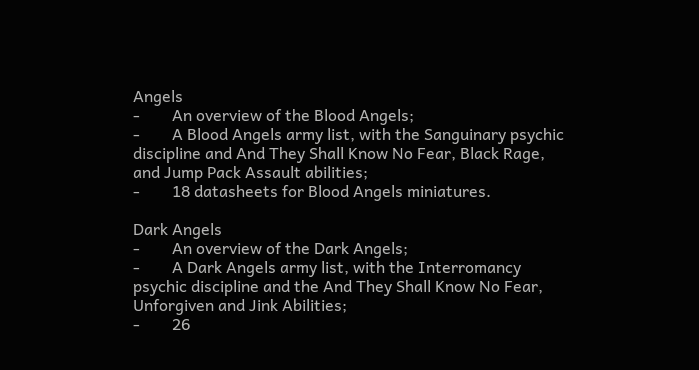Angels
-        An overview of the Blood Angels;
-        A Blood Angels army list, with the Sanguinary psychic discipline and And They Shall Know No Fear, Black Rage, and Jump Pack Assault abilities;
-        18 datasheets for Blood Angels miniatures.

Dark Angels
-        An overview of the Dark Angels;
-        A Dark Angels army list, with the Interromancy psychic discipline and the And They Shall Know No Fear, Unforgiven and Jink Abilities;
-        26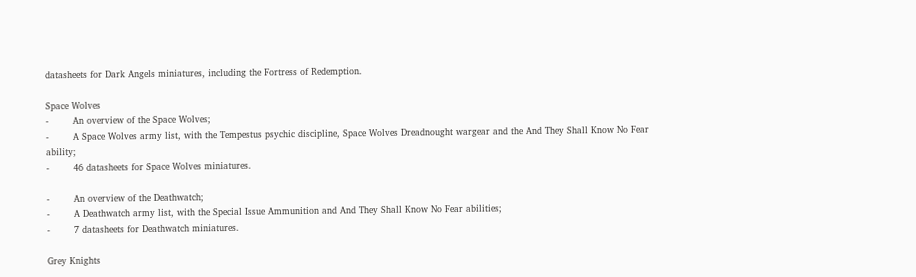datasheets for Dark Angels miniatures, including the Fortress of Redemption.

Space Wolves
-        An overview of the Space Wolves;
-        A Space Wolves army list, with the Tempestus psychic discipline, Space Wolves Dreadnought wargear and the And They Shall Know No Fear ability;
-        46 datasheets for Space Wolves miniatures.

-        An overview of the Deathwatch;
-        A Deathwatch army list, with the Special Issue Ammunition and And They Shall Know No Fear abilities;
-        7 datasheets for Deathwatch miniatures.

Grey Knights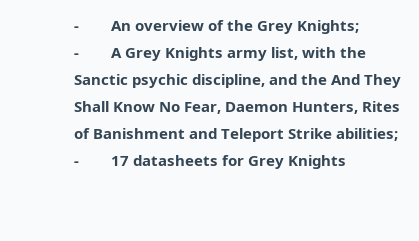-        An overview of the Grey Knights;
-        A Grey Knights army list, with the Sanctic psychic discipline, and the And They Shall Know No Fear, Daemon Hunters, Rites of Banishment and Teleport Strike abilities;
-        17 datasheets for Grey Knights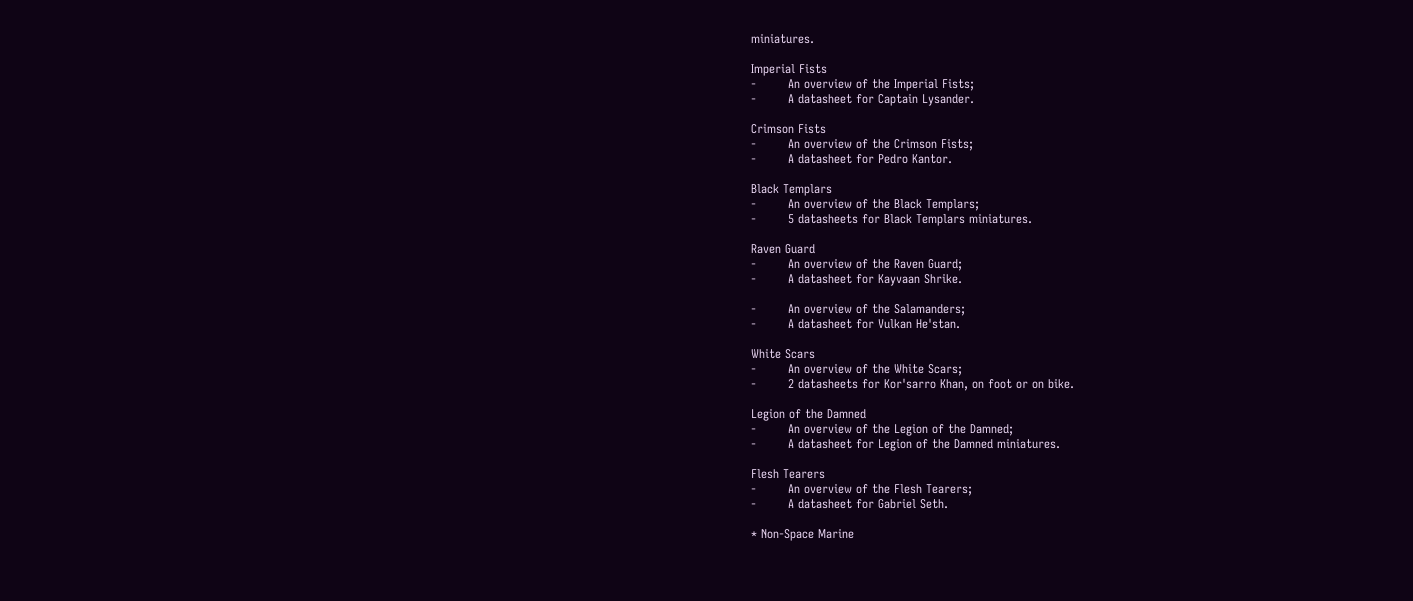miniatures.

Imperial Fists
-        An overview of the Imperial Fists;
-        A datasheet for Captain Lysander.

Crimson Fists
-        An overview of the Crimson Fists;
-        A datasheet for Pedro Kantor.

Black Templars
-        An overview of the Black Templars;
-        5 datasheets for Black Templars miniatures.

Raven Guard
-        An overview of the Raven Guard;
-        A datasheet for Kayvaan Shrike.

-        An overview of the Salamanders;
-        A datasheet for Vulkan He'stan.

White Scars
-        An overview of the White Scars;
-        2 datasheets for Kor'sarro Khan, on foot or on bike.

Legion of the Damned
-        An overview of the Legion of the Damned;
-        A datasheet for Legion of the Damned miniatures.

Flesh Tearers
-        An overview of the Flesh Tearers;
-        A datasheet for Gabriel Seth.

* Non-Space Marine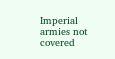Imperial armies not covered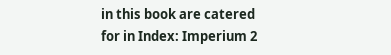in this book are catered for in Index: Imperium 2